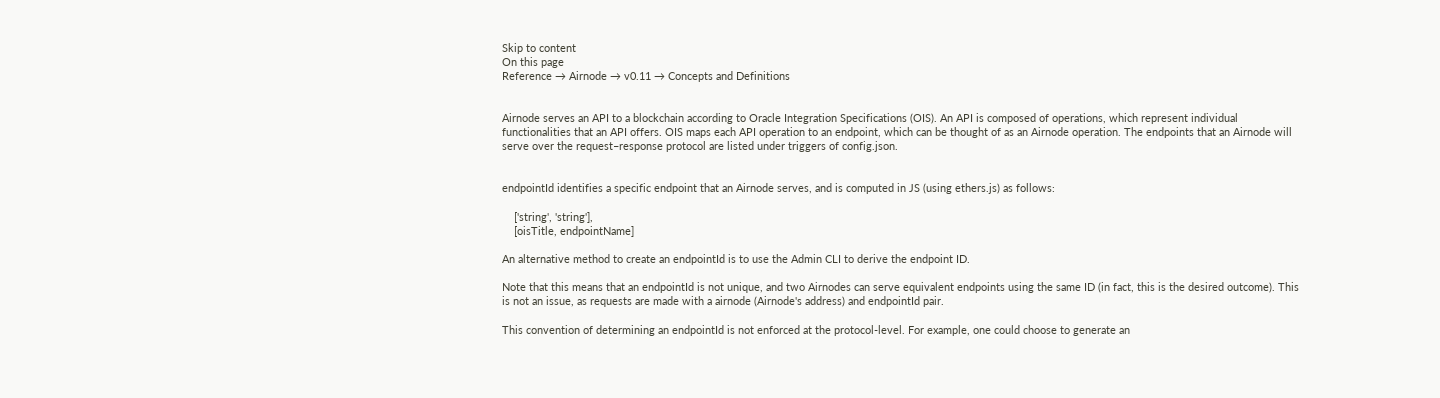Skip to content
On this page
Reference → Airnode → v0.11 → Concepts and Definitions


Airnode serves an API to a blockchain according to Oracle Integration Specifications (OIS). An API is composed of operations, which represent individual functionalities that an API offers. OIS maps each API operation to an endpoint, which can be thought of as an Airnode operation. The endpoints that an Airnode will serve over the request–response protocol are listed under triggers of config.json.


endpointId identifies a specific endpoint that an Airnode serves, and is computed in JS (using ethers.js) as follows:

    ['string', 'string'],
    [oisTitle, endpointName]

An alternative method to create an endpointId is to use the Admin CLI to derive the endpoint ID.

Note that this means that an endpointId is not unique, and two Airnodes can serve equivalent endpoints using the same ID (in fact, this is the desired outcome). This is not an issue, as requests are made with a airnode (Airnode's address) and endpointId pair.

This convention of determining an endpointId is not enforced at the protocol-level. For example, one could choose to generate an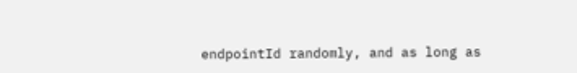endpointId randomly, and as long as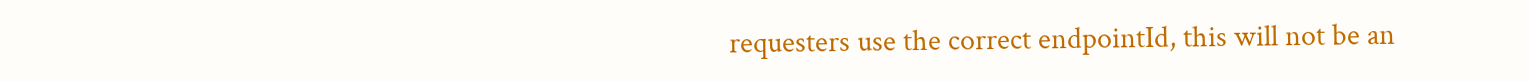requesters use the correct endpointId, this will not be an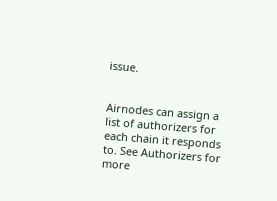issue.


Airnodes can assign a list of authorizers for each chain it responds to. See Authorizers for more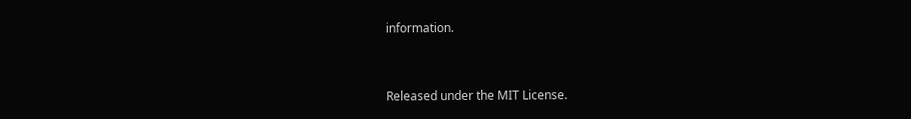information.


Released under the MIT License.